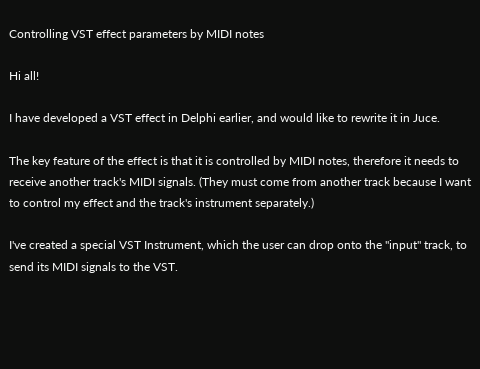Controlling VST effect parameters by MIDI notes

Hi all!

I have developed a VST effect in Delphi earlier, and would like to rewrite it in Juce.

The key feature of the effect is that it is controlled by MIDI notes, therefore it needs to receive another track's MIDI signals. (They must come from another track because I want to control my effect and the track's instrument separately.)

I've created a special VST Instrument, which the user can drop onto the "input" track, to send its MIDI signals to the VST.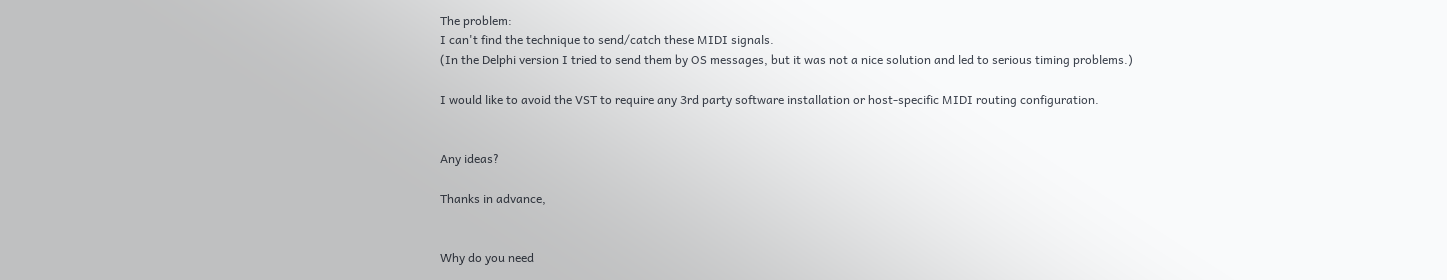The problem:
I can't find the technique to send/catch these MIDI signals.
(In the Delphi version I tried to send them by OS messages, but it was not a nice solution and led to serious timing problems.)

I would like to avoid the VST to require any 3rd party software installation or host-specific MIDI routing configuration.


Any ideas?

Thanks in advance,


Why do you need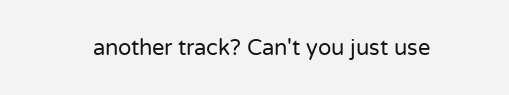another track? Can't you just use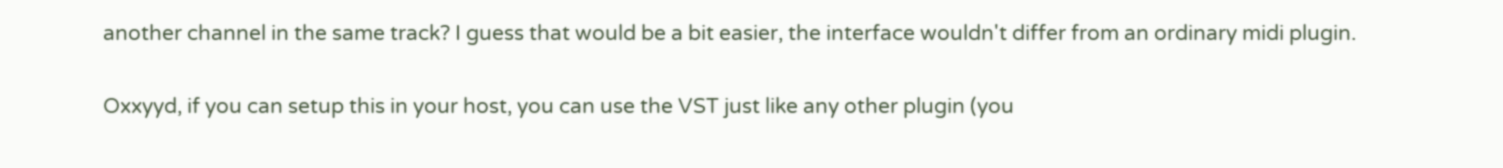another channel in the same track? I guess that would be a bit easier, the interface wouldn't differ from an ordinary midi plugin.

Oxxyyd, if you can setup this in your host, you can use the VST just like any other plugin (you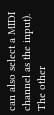can also select a MIDI channel as the input).
The other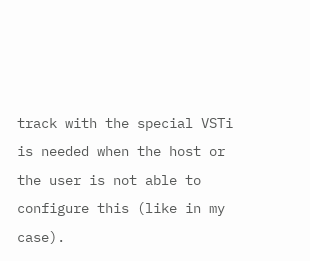track with the special VSTi is needed when the host or the user is not able to configure this (like in my case).